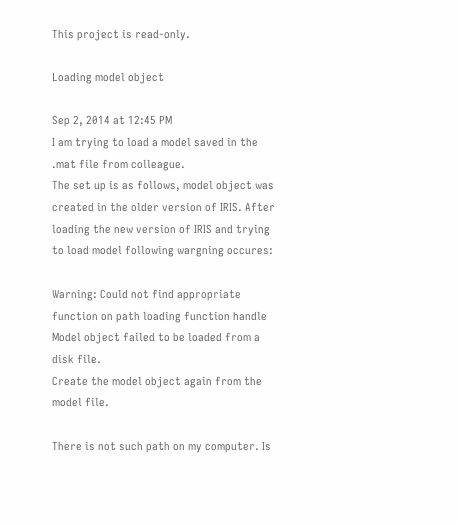This project is read-only.

Loading model object

Sep 2, 2014 at 12:45 PM
I am trying to load a model saved in the .mat file from colleague.
The set up is as follows, model object was created in the older version of IRIS. After loading the new version of IRIS and trying to load model following wargning occures:

Warning: Could not find appropriate function on path loading function handle
Model object failed to be loaded from a disk file.
Create the model object again from the model file.

There is not such path on my computer. Is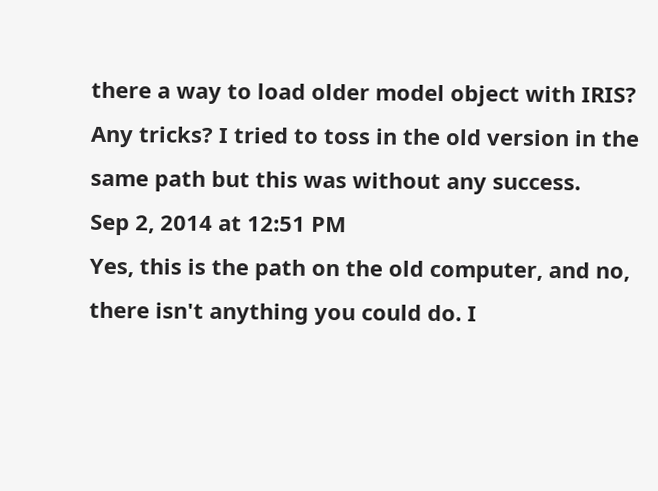there a way to load older model object with IRIS?
Any tricks? I tried to toss in the old version in the same path but this was without any success.
Sep 2, 2014 at 12:51 PM
Yes, this is the path on the old computer, and no, there isn't anything you could do. I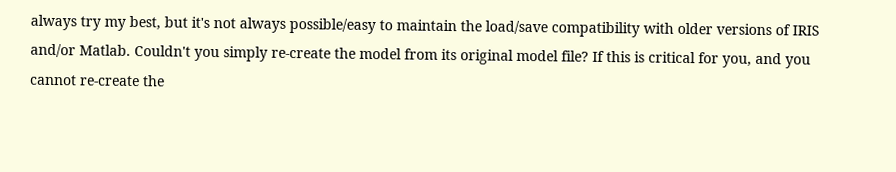always try my best, but it's not always possible/easy to maintain the load/save compatibility with older versions of IRIS and/or Matlab. Couldn't you simply re-create the model from its original model file? If this is critical for you, and you cannot re-create the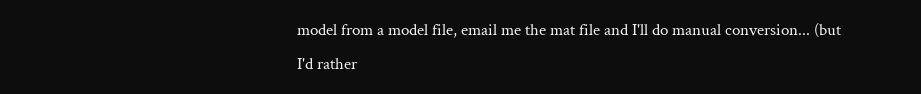model from a model file, email me the mat file and I'll do manual conversion... (but I'd rather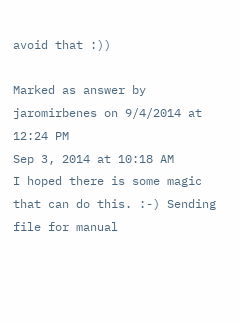avoid that :))

Marked as answer by jaromirbenes on 9/4/2014 at 12:24 PM
Sep 3, 2014 at 10:18 AM
I hoped there is some magic that can do this. :-) Sending file for manual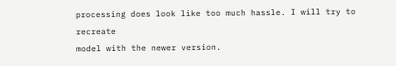processing does look like too much hassle. I will try to recreate
model with the newer version.